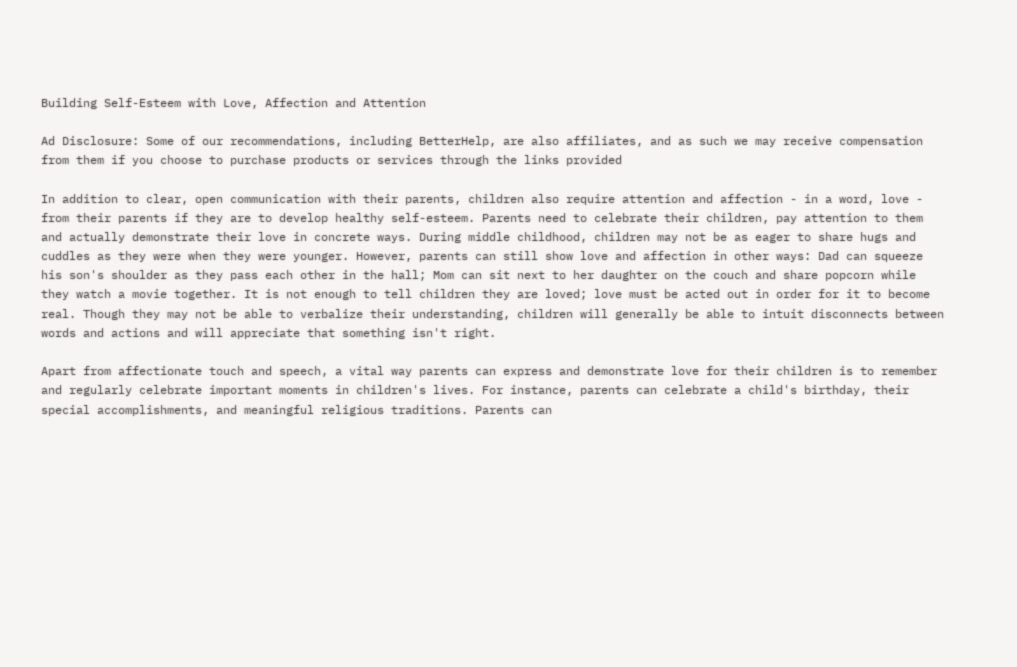Building Self-Esteem with Love, Affection and Attention

Ad Disclosure: Some of our recommendations, including BetterHelp, are also affiliates, and as such we may receive compensation from them if you choose to purchase products or services through the links provided

In addition to clear, open communication with their parents, children also require attention and affection - in a word, love - from their parents if they are to develop healthy self-esteem. Parents need to celebrate their children, pay attention to them and actually demonstrate their love in concrete ways. During middle childhood, children may not be as eager to share hugs and cuddles as they were when they were younger. However, parents can still show love and affection in other ways: Dad can squeeze his son's shoulder as they pass each other in the hall; Mom can sit next to her daughter on the couch and share popcorn while they watch a movie together. It is not enough to tell children they are loved; love must be acted out in order for it to become real. Though they may not be able to verbalize their understanding, children will generally be able to intuit disconnects between words and actions and will appreciate that something isn't right.

Apart from affectionate touch and speech, a vital way parents can express and demonstrate love for their children is to remember and regularly celebrate important moments in children's lives. For instance, parents can celebrate a child's birthday, their special accomplishments, and meaningful religious traditions. Parents can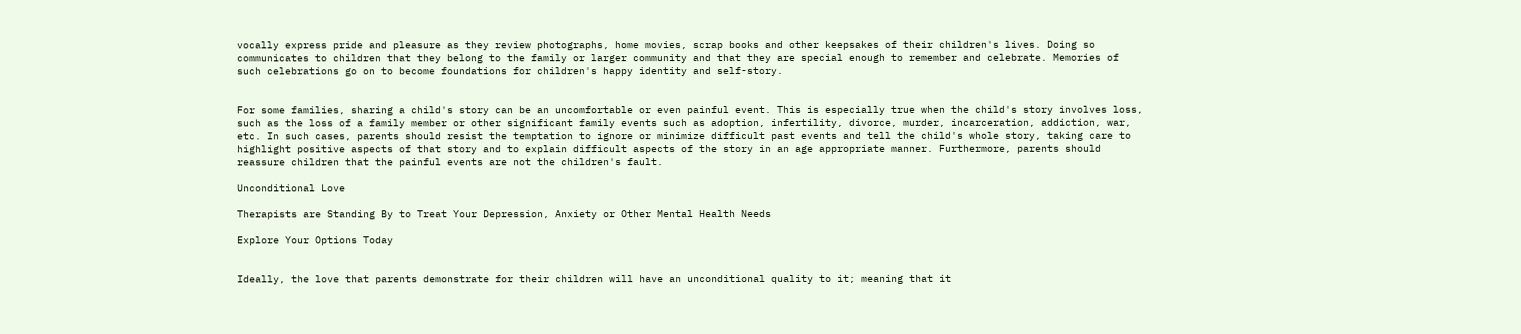vocally express pride and pleasure as they review photographs, home movies, scrap books and other keepsakes of their children's lives. Doing so communicates to children that they belong to the family or larger community and that they are special enough to remember and celebrate. Memories of such celebrations go on to become foundations for children's happy identity and self-story.


For some families, sharing a child's story can be an uncomfortable or even painful event. This is especially true when the child's story involves loss, such as the loss of a family member or other significant family events such as adoption, infertility, divorce, murder, incarceration, addiction, war, etc. In such cases, parents should resist the temptation to ignore or minimize difficult past events and tell the child's whole story, taking care to highlight positive aspects of that story and to explain difficult aspects of the story in an age appropriate manner. Furthermore, parents should reassure children that the painful events are not the children's fault.

Unconditional Love

Therapists are Standing By to Treat Your Depression, Anxiety or Other Mental Health Needs

Explore Your Options Today


Ideally, the love that parents demonstrate for their children will have an unconditional quality to it; meaning that it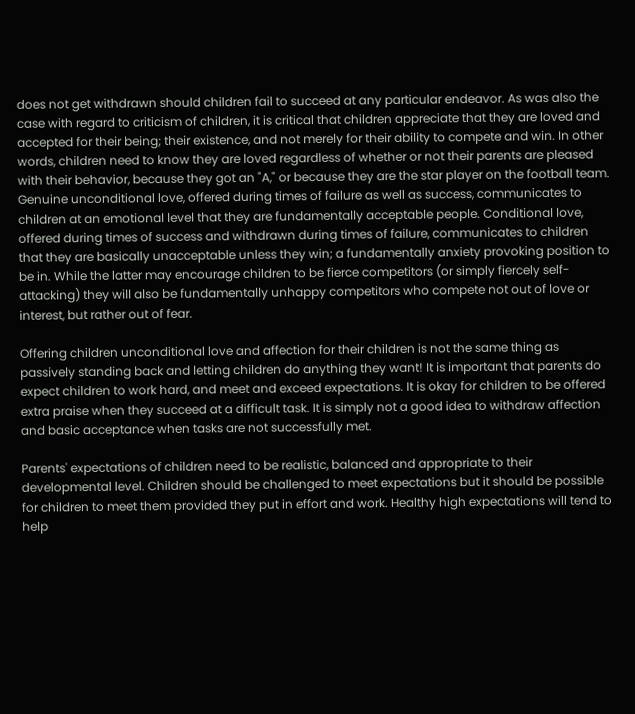does not get withdrawn should children fail to succeed at any particular endeavor. As was also the case with regard to criticism of children, it is critical that children appreciate that they are loved and accepted for their being; their existence, and not merely for their ability to compete and win. In other words, children need to know they are loved regardless of whether or not their parents are pleased with their behavior, because they got an "A," or because they are the star player on the football team. Genuine unconditional love, offered during times of failure as well as success, communicates to children at an emotional level that they are fundamentally acceptable people. Conditional love, offered during times of success and withdrawn during times of failure, communicates to children that they are basically unacceptable unless they win; a fundamentally anxiety provoking position to be in. While the latter may encourage children to be fierce competitors (or simply fiercely self-attacking) they will also be fundamentally unhappy competitors who compete not out of love or interest, but rather out of fear.

Offering children unconditional love and affection for their children is not the same thing as passively standing back and letting children do anything they want! It is important that parents do expect children to work hard, and meet and exceed expectations. It is okay for children to be offered extra praise when they succeed at a difficult task. It is simply not a good idea to withdraw affection and basic acceptance when tasks are not successfully met.

Parents' expectations of children need to be realistic, balanced and appropriate to their developmental level. Children should be challenged to meet expectations but it should be possible for children to meet them provided they put in effort and work. Healthy high expectations will tend to help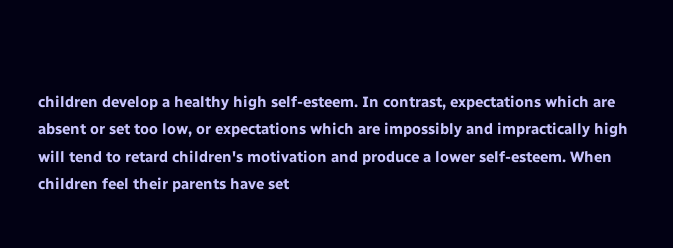children develop a healthy high self-esteem. In contrast, expectations which are absent or set too low, or expectations which are impossibly and impractically high will tend to retard children's motivation and produce a lower self-esteem. When children feel their parents have set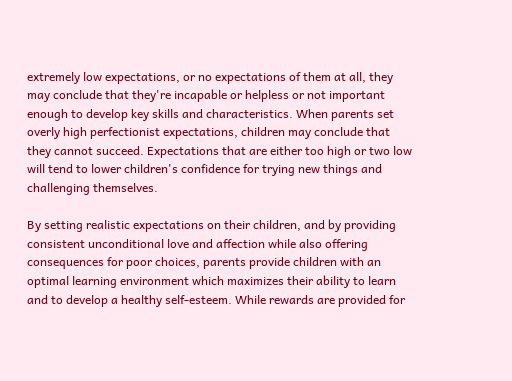extremely low expectations, or no expectations of them at all, they may conclude that they're incapable or helpless or not important enough to develop key skills and characteristics. When parents set overly high perfectionist expectations, children may conclude that they cannot succeed. Expectations that are either too high or two low will tend to lower children's confidence for trying new things and challenging themselves.

By setting realistic expectations on their children, and by providing consistent unconditional love and affection while also offering consequences for poor choices, parents provide children with an optimal learning environment which maximizes their ability to learn and to develop a healthy self-esteem. While rewards are provided for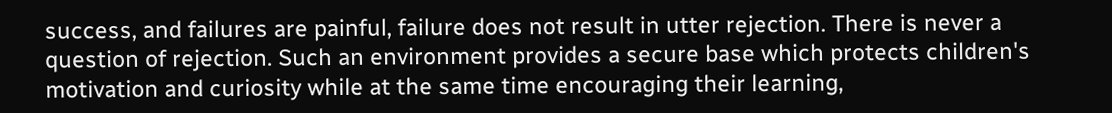success, and failures are painful, failure does not result in utter rejection. There is never a question of rejection. Such an environment provides a secure base which protects children's motivation and curiosity while at the same time encouraging their learning,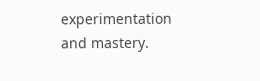experimentation and mastery.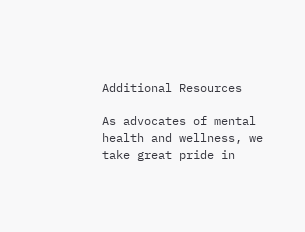Additional Resources

As advocates of mental health and wellness, we take great pride in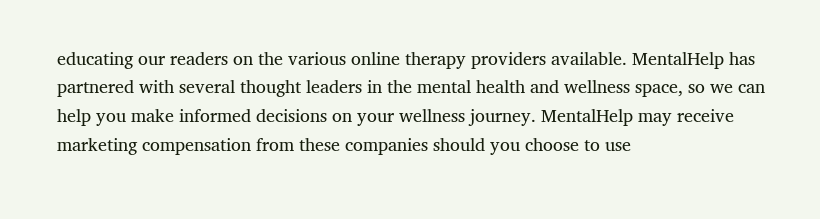educating our readers on the various online therapy providers available. MentalHelp has partnered with several thought leaders in the mental health and wellness space, so we can help you make informed decisions on your wellness journey. MentalHelp may receive marketing compensation from these companies should you choose to use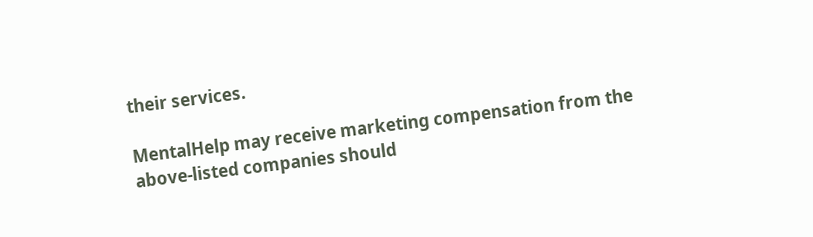their services.

MentalHelp may receive marketing compensation from the above-listed companies should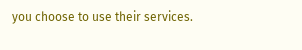you choose to use their services.